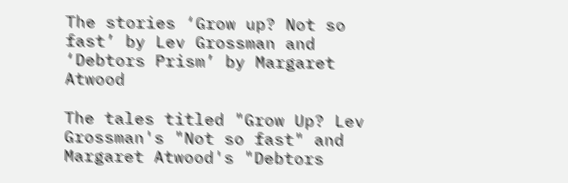The stories ‘Grow up? Not so fast’ by Lev Grossman and ‘Debtors Prism’ by Margaret Atwood

The tales titled "Grow Up? Lev Grossman's "Not so fast" and Margaret Atwood's "Debtors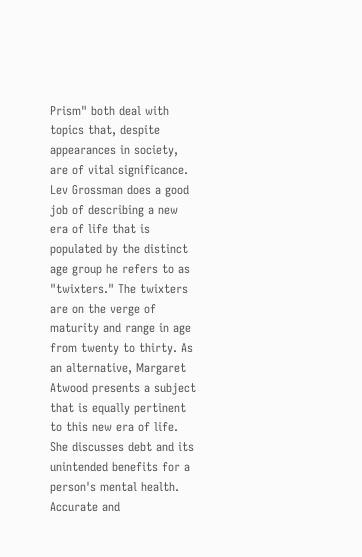Prism" both deal with topics that, despite appearances in society, are of vital significance. Lev Grossman does a good job of describing a new era of life that is populated by the distinct age group he refers to as "twixters." The twixters are on the verge of maturity and range in age from twenty to thirty. As an alternative, Margaret Atwood presents a subject that is equally pertinent to this new era of life. She discusses debt and its unintended benefits for a person's mental health. Accurate and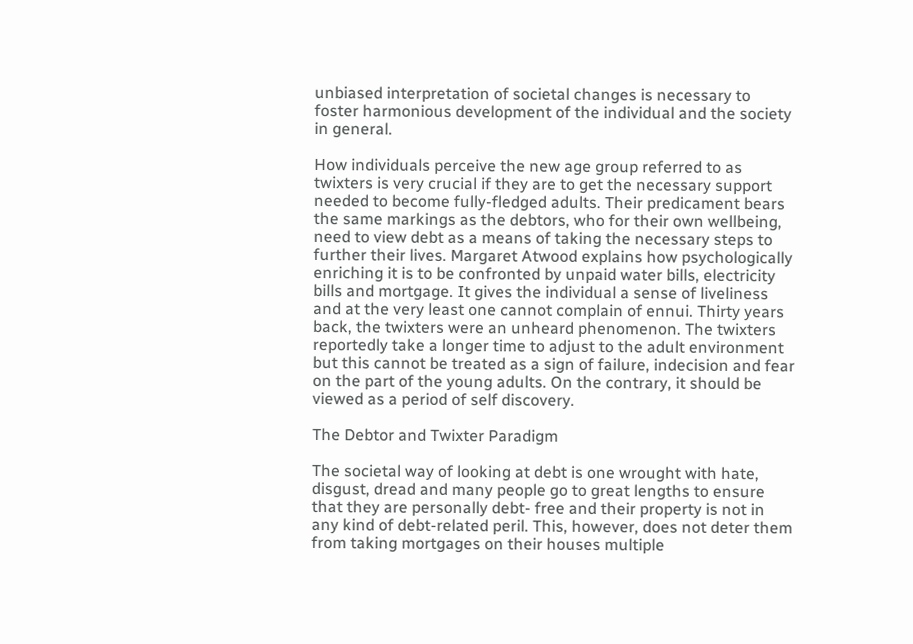unbiased interpretation of societal changes is necessary to foster harmonious development of the individual and the society in general.

How individuals perceive the new age group referred to as twixters is very crucial if they are to get the necessary support needed to become fully-fledged adults. Their predicament bears the same markings as the debtors, who for their own wellbeing, need to view debt as a means of taking the necessary steps to further their lives. Margaret Atwood explains how psychologically enriching it is to be confronted by unpaid water bills, electricity bills and mortgage. It gives the individual a sense of liveliness and at the very least one cannot complain of ennui. Thirty years back, the twixters were an unheard phenomenon. The twixters reportedly take a longer time to adjust to the adult environment but this cannot be treated as a sign of failure, indecision and fear on the part of the young adults. On the contrary, it should be viewed as a period of self discovery.

The Debtor and Twixter Paradigm

The societal way of looking at debt is one wrought with hate, disgust, dread and many people go to great lengths to ensure that they are personally debt- free and their property is not in any kind of debt-related peril. This, however, does not deter them from taking mortgages on their houses multiple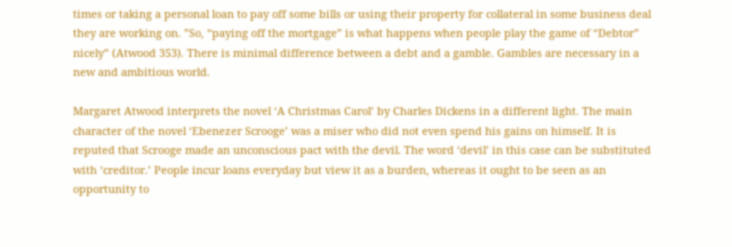times or taking a personal loan to pay off some bills or using their property for collateral in some business deal they are working on. ”So, “paying off the mortgage” is what happens when people play the game of “Debtor” nicely” (Atwood 353). There is minimal difference between a debt and a gamble. Gambles are necessary in a new and ambitious world.

Margaret Atwood interprets the novel ‘A Christmas Carol’ by Charles Dickens in a different light. The main character of the novel ‘Ebenezer Scrooge’ was a miser who did not even spend his gains on himself. It is reputed that Scrooge made an unconscious pact with the devil. The word ‘devil’ in this case can be substituted with ‘creditor.’ People incur loans everyday but view it as a burden, whereas it ought to be seen as an opportunity to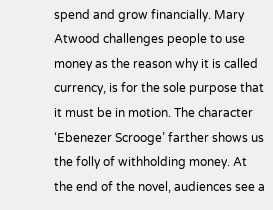spend and grow financially. Mary Atwood challenges people to use money as the reason why it is called currency, is for the sole purpose that it must be in motion. The character ‘Ebenezer Scrooge’ farther shows us the folly of withholding money. At the end of the novel, audiences see a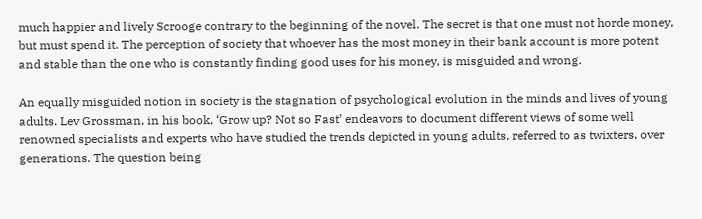much happier and lively Scrooge contrary to the beginning of the novel. The secret is that one must not horde money, but must spend it. The perception of society that whoever has the most money in their bank account is more potent and stable than the one who is constantly finding good uses for his money, is misguided and wrong.

An equally misguided notion in society is the stagnation of psychological evolution in the minds and lives of young adults. Lev Grossman, in his book, ‘Grow up? Not so Fast’ endeavors to document different views of some well renowned specialists and experts who have studied the trends depicted in young adults, referred to as twixters, over generations. The question being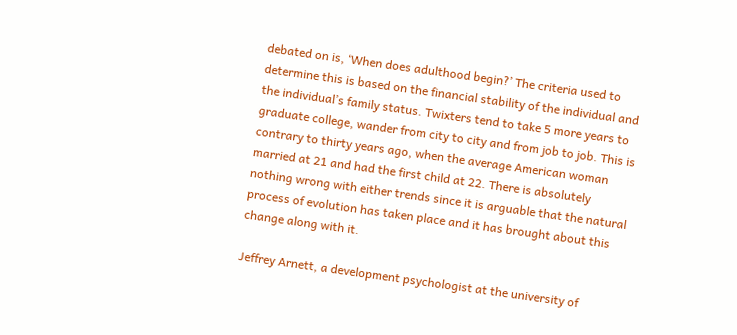debated on is, ‘When does adulthood begin?’ The criteria used to determine this is based on the financial stability of the individual and the individual’s family status. Twixters tend to take 5 more years to graduate college, wander from city to city and from job to job. This is contrary to thirty years ago, when the average American woman married at 21 and had the first child at 22. There is absolutely nothing wrong with either trends since it is arguable that the natural process of evolution has taken place and it has brought about this change along with it.

Jeffrey Arnett, a development psychologist at the university of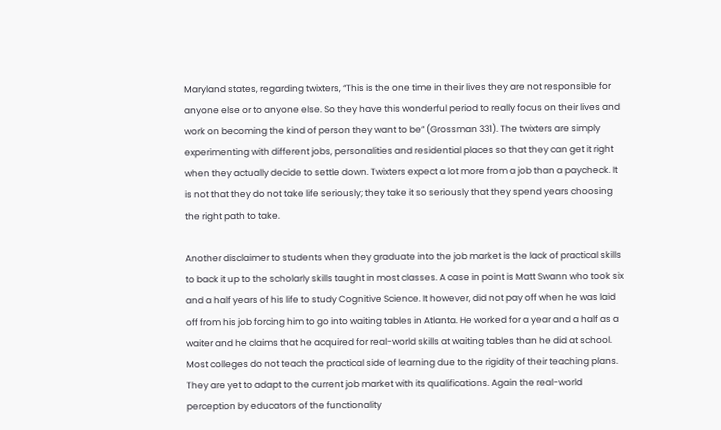Maryland states, regarding twixters, “This is the one time in their lives they are not responsible for anyone else or to anyone else. So they have this wonderful period to really focus on their lives and work on becoming the kind of person they want to be” (Grossman 331). The twixters are simply experimenting with different jobs, personalities and residential places so that they can get it right when they actually decide to settle down. Twixters expect a lot more from a job than a paycheck. It is not that they do not take life seriously; they take it so seriously that they spend years choosing the right path to take.

Another disclaimer to students when they graduate into the job market is the lack of practical skills to back it up to the scholarly skills taught in most classes. A case in point is Matt Swann who took six and a half years of his life to study Cognitive Science. It however, did not pay off when he was laid off from his job forcing him to go into waiting tables in Atlanta. He worked for a year and a half as a waiter and he claims that he acquired for real-world skills at waiting tables than he did at school. Most colleges do not teach the practical side of learning due to the rigidity of their teaching plans. They are yet to adapt to the current job market with its qualifications. Again the real-world perception by educators of the functionality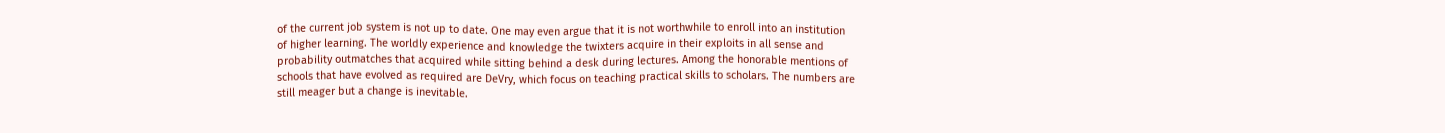of the current job system is not up to date. One may even argue that it is not worthwhile to enroll into an institution of higher learning. The worldly experience and knowledge the twixters acquire in their exploits in all sense and probability outmatches that acquired while sitting behind a desk during lectures. Among the honorable mentions of schools that have evolved as required are DeVry, which focus on teaching practical skills to scholars. The numbers are still meager but a change is inevitable.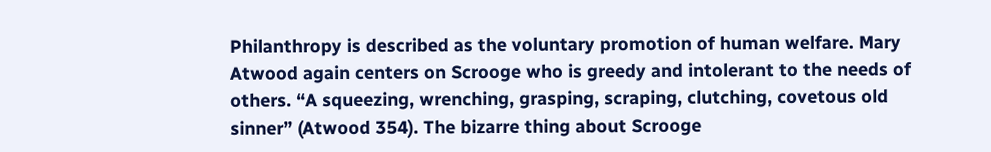Philanthropy is described as the voluntary promotion of human welfare. Mary Atwood again centers on Scrooge who is greedy and intolerant to the needs of others. “A squeezing, wrenching, grasping, scraping, clutching, covetous old sinner” (Atwood 354). The bizarre thing about Scrooge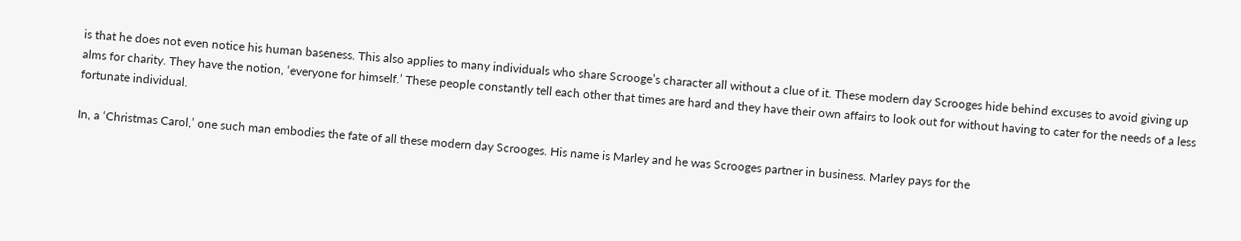is that he does not even notice his human baseness. This also applies to many individuals who share Scrooge’s character all without a clue of it. These modern day Scrooges hide behind excuses to avoid giving up alms for charity. They have the notion, ‘everyone for himself.’ These people constantly tell each other that times are hard and they have their own affairs to look out for without having to cater for the needs of a less fortunate individual.

In, a ‘Christmas Carol,’ one such man embodies the fate of all these modern day Scrooges. His name is Marley and he was Scrooges partner in business. Marley pays for the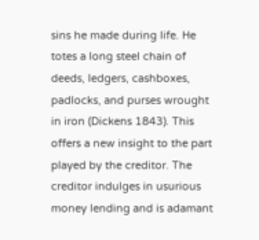sins he made during life. He totes a long steel chain of deeds, ledgers, cashboxes, padlocks, and purses wrought in iron (Dickens 1843). This offers a new insight to the part played by the creditor. The creditor indulges in usurious money lending and is adamant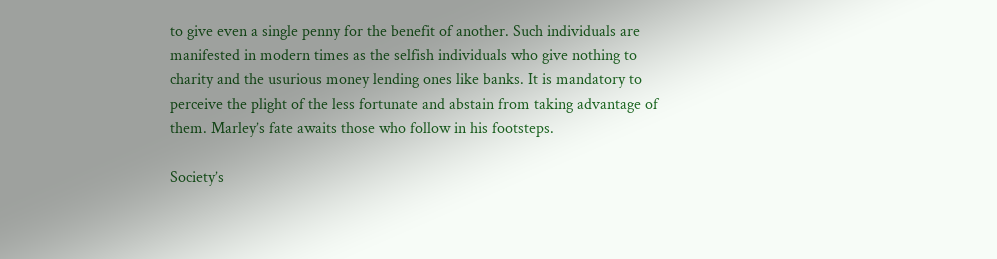to give even a single penny for the benefit of another. Such individuals are manifested in modern times as the selfish individuals who give nothing to charity and the usurious money lending ones like banks. It is mandatory to perceive the plight of the less fortunate and abstain from taking advantage of them. Marley’s fate awaits those who follow in his footsteps.

Society’s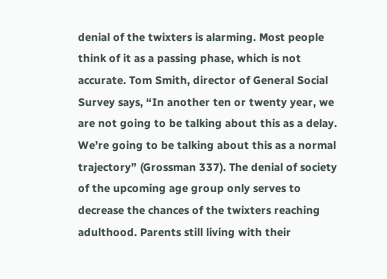denial of the twixters is alarming. Most people think of it as a passing phase, which is not accurate. Tom Smith, director of General Social Survey says, “In another ten or twenty year, we are not going to be talking about this as a delay. We’re going to be talking about this as a normal trajectory” (Grossman 337). The denial of society of the upcoming age group only serves to decrease the chances of the twixters reaching adulthood. Parents still living with their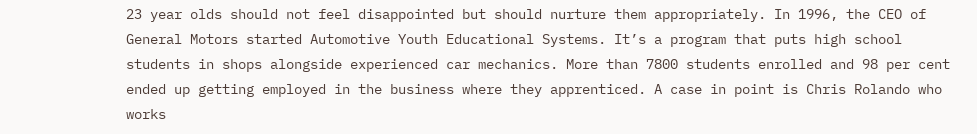23 year olds should not feel disappointed but should nurture them appropriately. In 1996, the CEO of General Motors started Automotive Youth Educational Systems. It’s a program that puts high school students in shops alongside experienced car mechanics. More than 7800 students enrolled and 98 per cent ended up getting employed in the business where they apprenticed. A case in point is Chris Rolando who works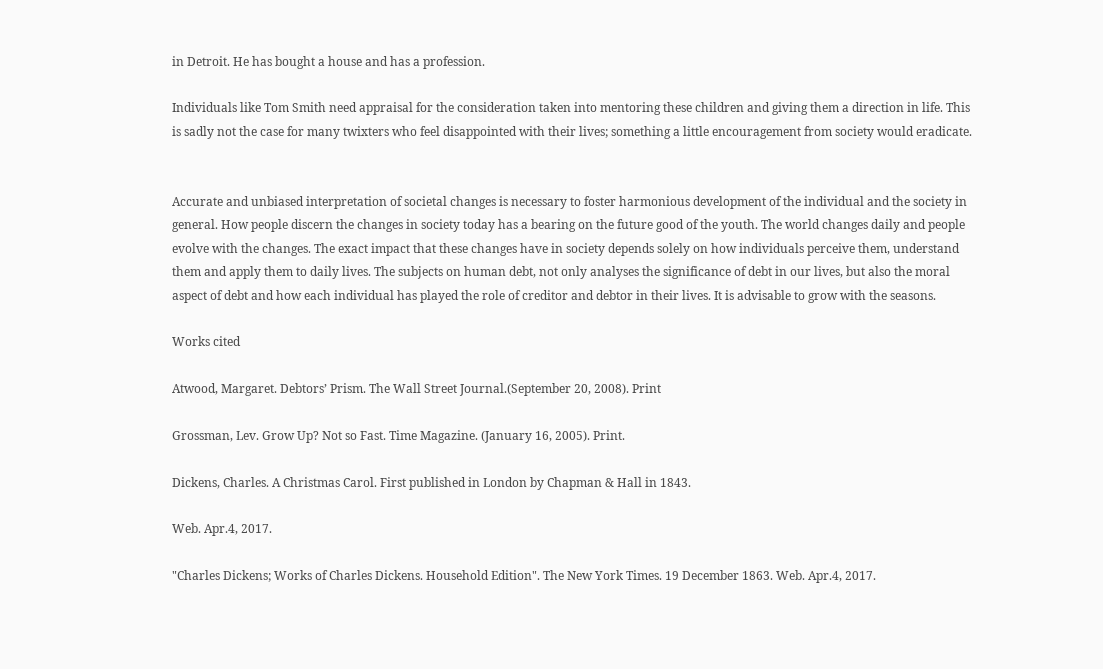in Detroit. He has bought a house and has a profession.

Individuals like Tom Smith need appraisal for the consideration taken into mentoring these children and giving them a direction in life. This is sadly not the case for many twixters who feel disappointed with their lives; something a little encouragement from society would eradicate.


Accurate and unbiased interpretation of societal changes is necessary to foster harmonious development of the individual and the society in general. How people discern the changes in society today has a bearing on the future good of the youth. The world changes daily and people evolve with the changes. The exact impact that these changes have in society depends solely on how individuals perceive them, understand them and apply them to daily lives. The subjects on human debt, not only analyses the significance of debt in our lives, but also the moral aspect of debt and how each individual has played the role of creditor and debtor in their lives. It is advisable to grow with the seasons.

Works cited

Atwood, Margaret. Debtors’ Prism. The Wall Street Journal.(September 20, 2008). Print

Grossman, Lev. Grow Up? Not so Fast. Time Magazine. (January 16, 2005). Print.

Dickens, Charles. A Christmas Carol. First published in London by Chapman & Hall in 1843.

Web. Apr.4, 2017.

"Charles Dickens; Works of Charles Dickens. Household Edition". The New York Times. 19 December 1863. Web. Apr.4, 2017.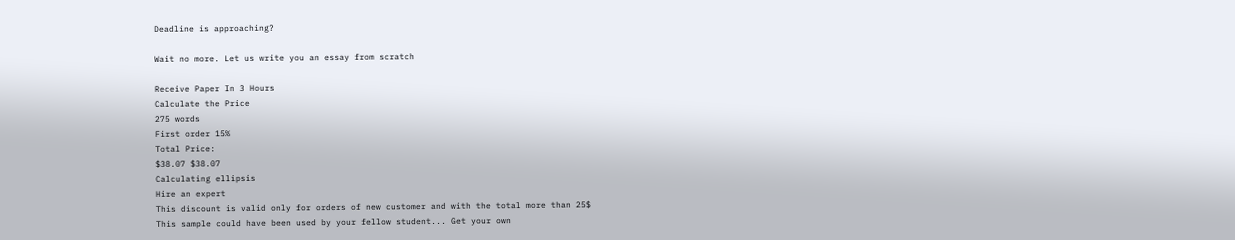Deadline is approaching?

Wait no more. Let us write you an essay from scratch

Receive Paper In 3 Hours
Calculate the Price
275 words
First order 15%
Total Price:
$38.07 $38.07
Calculating ellipsis
Hire an expert
This discount is valid only for orders of new customer and with the total more than 25$
This sample could have been used by your fellow student... Get your own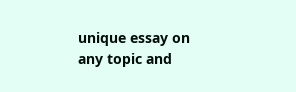unique essay on any topic and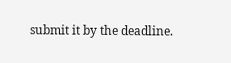submit it by the deadline.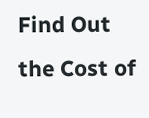Find Out the Cost of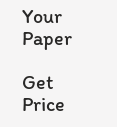Your Paper

Get Price